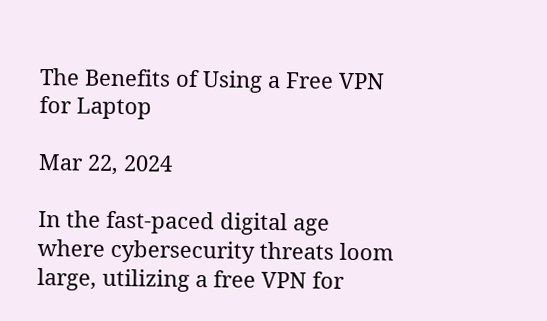The Benefits of Using a Free VPN for Laptop

Mar 22, 2024

In the fast-paced digital age where cybersecurity threats loom large, utilizing a free VPN for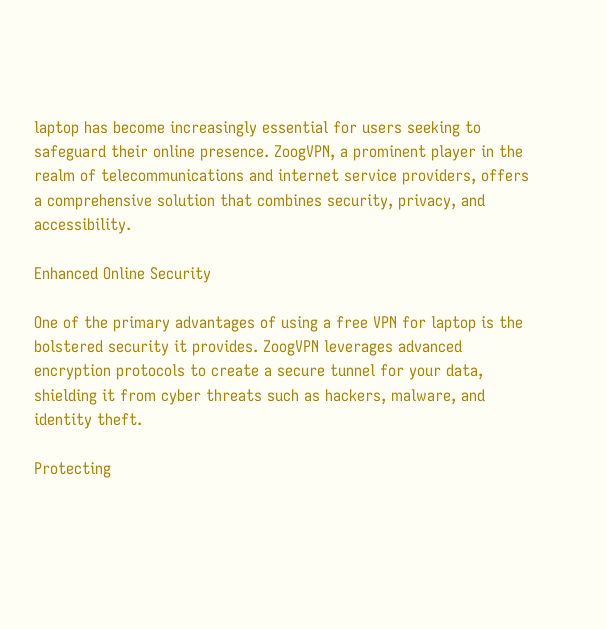laptop has become increasingly essential for users seeking to safeguard their online presence. ZoogVPN, a prominent player in the realm of telecommunications and internet service providers, offers a comprehensive solution that combines security, privacy, and accessibility.

Enhanced Online Security

One of the primary advantages of using a free VPN for laptop is the bolstered security it provides. ZoogVPN leverages advanced encryption protocols to create a secure tunnel for your data, shielding it from cyber threats such as hackers, malware, and identity theft.

Protecting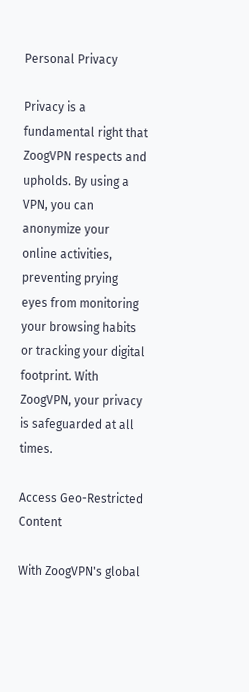Personal Privacy

Privacy is a fundamental right that ZoogVPN respects and upholds. By using a VPN, you can anonymize your online activities, preventing prying eyes from monitoring your browsing habits or tracking your digital footprint. With ZoogVPN, your privacy is safeguarded at all times.

Access Geo-Restricted Content

With ZoogVPN's global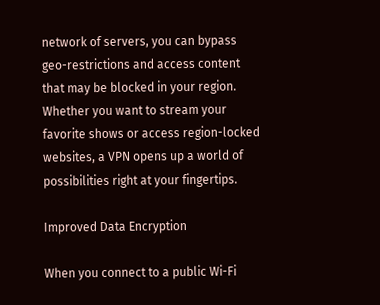network of servers, you can bypass geo-restrictions and access content that may be blocked in your region. Whether you want to stream your favorite shows or access region-locked websites, a VPN opens up a world of possibilities right at your fingertips.

Improved Data Encryption

When you connect to a public Wi-Fi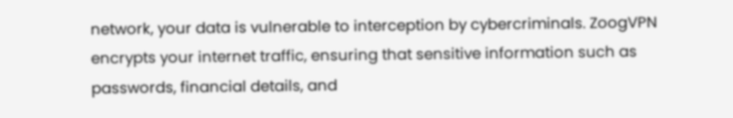network, your data is vulnerable to interception by cybercriminals. ZoogVPN encrypts your internet traffic, ensuring that sensitive information such as passwords, financial details, and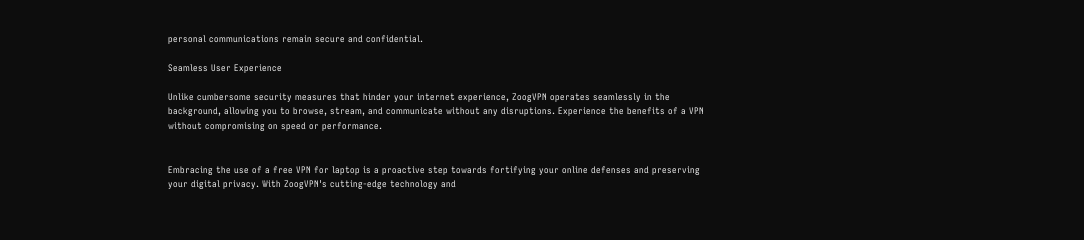personal communications remain secure and confidential.

Seamless User Experience

Unlike cumbersome security measures that hinder your internet experience, ZoogVPN operates seamlessly in the background, allowing you to browse, stream, and communicate without any disruptions. Experience the benefits of a VPN without compromising on speed or performance.


Embracing the use of a free VPN for laptop is a proactive step towards fortifying your online defenses and preserving your digital privacy. With ZoogVPN's cutting-edge technology and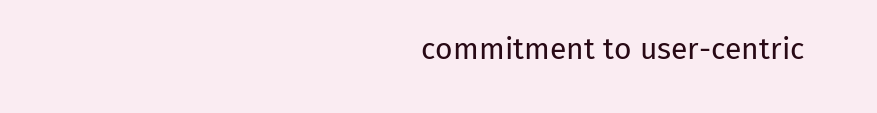commitment to user-centric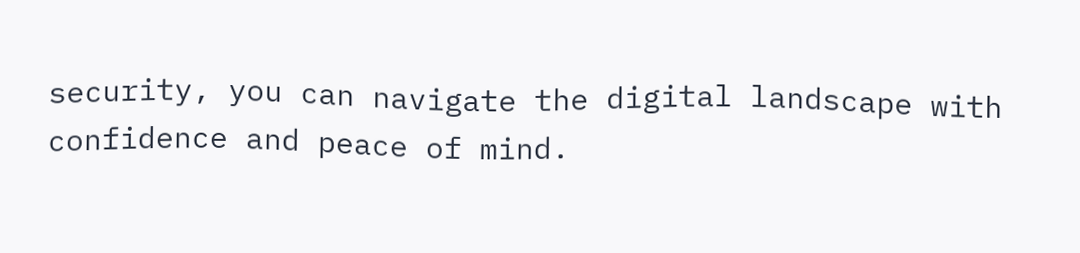security, you can navigate the digital landscape with confidence and peace of mind.